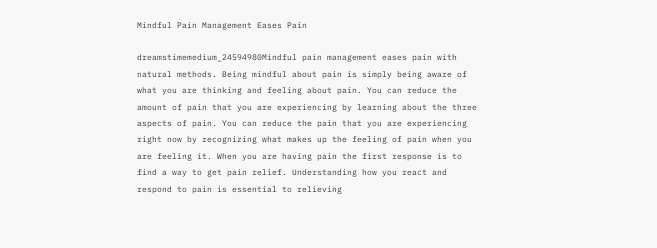Mindful Pain Management Eases Pain

dreamstimemedium_24594980Mindful pain management eases pain with natural methods. Being mindful about pain is simply being aware of what you are thinking and feeling about pain. You can reduce the amount of pain that you are experiencing by learning about the three aspects of pain. You can reduce the pain that you are experiencing right now by recognizing what makes up the feeling of pain when you are feeling it. When you are having pain the first response is to find a way to get pain relief. Understanding how you react and respond to pain is essential to relieving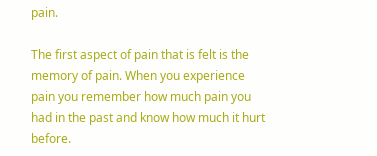pain.

The first aspect of pain that is felt is the memory of pain. When you experience pain you remember how much pain you had in the past and know how much it hurt before.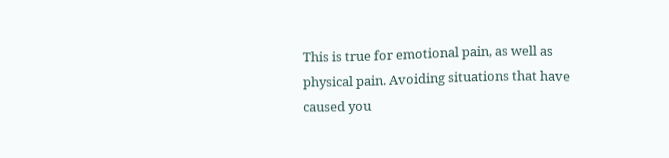This is true for emotional pain, as well as physical pain. Avoiding situations that have caused you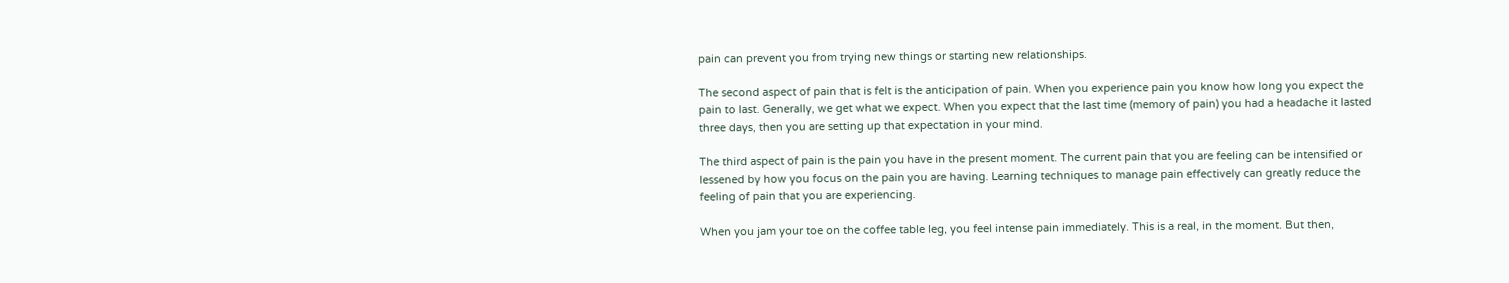pain can prevent you from trying new things or starting new relationships.

The second aspect of pain that is felt is the anticipation of pain. When you experience pain you know how long you expect the pain to last. Generally, we get what we expect. When you expect that the last time (memory of pain) you had a headache it lasted three days, then you are setting up that expectation in your mind.

The third aspect of pain is the pain you have in the present moment. The current pain that you are feeling can be intensified or lessened by how you focus on the pain you are having. Learning techniques to manage pain effectively can greatly reduce the feeling of pain that you are experiencing.

When you jam your toe on the coffee table leg, you feel intense pain immediately. This is a real, in the moment. But then,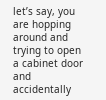let’s say, you are hopping around and trying to open a cabinet door and accidentally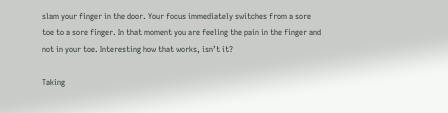slam your finger in the door. Your focus immediately switches from a sore toe to a sore finger. In that moment you are feeling the pain in the finger and not in your toe. Interesting how that works, isn’t it?

Taking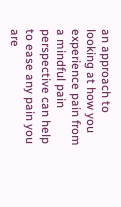an approach to looking at how you experience pain from a mindful pain perspective can help to ease any pain you are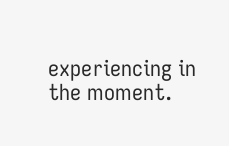experiencing in the moment.